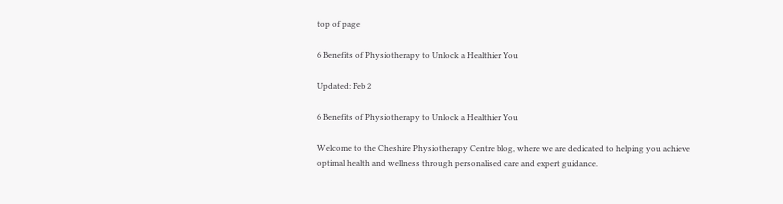top of page

6 Benefits of Physiotherapy to Unlock a Healthier You

Updated: Feb 2

6 Benefits of Physiotherapy to Unlock a Healthier You

Welcome to the Cheshire Physiotherapy Centre blog, where we are dedicated to helping you achieve optimal health and wellness through personalised care and expert guidance.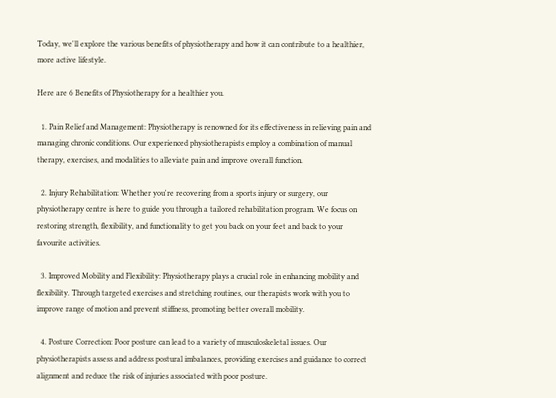Today, we'll explore the various benefits of physiotherapy and how it can contribute to a healthier, more active lifestyle.

Here are 6 Benefits of Physiotherapy for a healthier you.

  1. Pain Relief and Management: Physiotherapy is renowned for its effectiveness in relieving pain and managing chronic conditions. Our experienced physiotherapists employ a combination of manual therapy, exercises, and modalities to alleviate pain and improve overall function.

  2. Injury Rehabilitation: Whether you're recovering from a sports injury or surgery, our physiotherapy centre is here to guide you through a tailored rehabilitation program. We focus on restoring strength, flexibility, and functionality to get you back on your feet and back to your favourite activities.

  3. Improved Mobility and Flexibility: Physiotherapy plays a crucial role in enhancing mobility and flexibility. Through targeted exercises and stretching routines, our therapists work with you to improve range of motion and prevent stiffness, promoting better overall mobility.

  4. Posture Correction: Poor posture can lead to a variety of musculoskeletal issues. Our physiotherapists assess and address postural imbalances, providing exercises and guidance to correct alignment and reduce the risk of injuries associated with poor posture.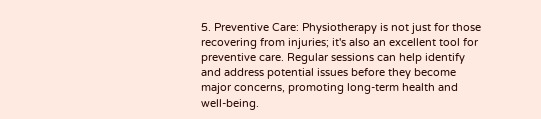5. Preventive Care: Physiotherapy is not just for those recovering from injuries; it's also an excellent tool for preventive care. Regular sessions can help identify and address potential issues before they become major concerns, promoting long-term health and well-being.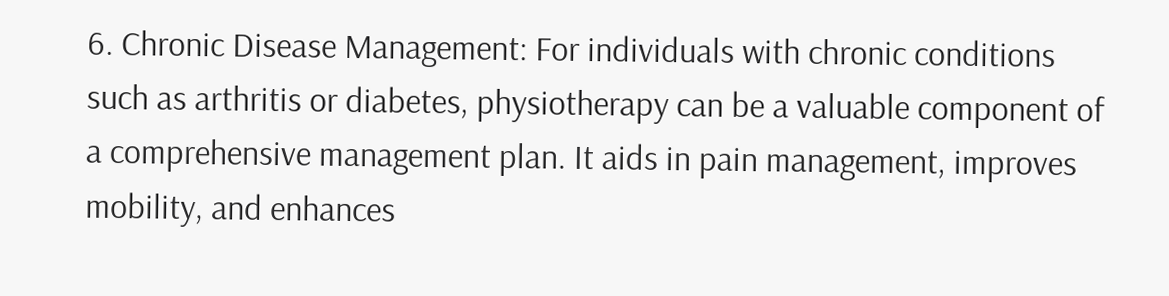6. Chronic Disease Management: For individuals with chronic conditions such as arthritis or diabetes, physiotherapy can be a valuable component of a comprehensive management plan. It aids in pain management, improves mobility, and enhances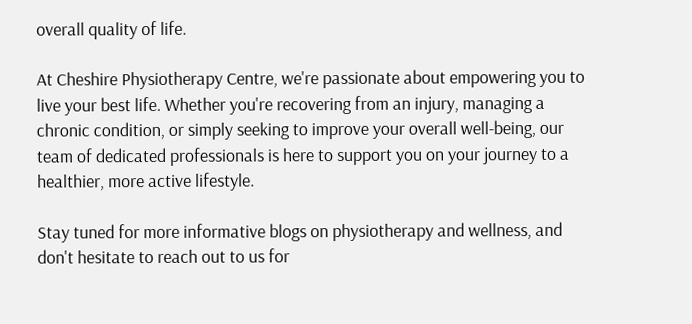overall quality of life.

At Cheshire Physiotherapy Centre, we're passionate about empowering you to live your best life. Whether you're recovering from an injury, managing a chronic condition, or simply seeking to improve your overall well-being, our team of dedicated professionals is here to support you on your journey to a healthier, more active lifestyle.

Stay tuned for more informative blogs on physiotherapy and wellness, and don't hesitate to reach out to us for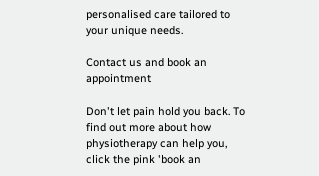personalised care tailored to your unique needs.

Contact us and book an appointment

Don't let pain hold you back. To find out more about how physiotherapy can help you, click the pink 'book an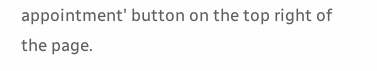appointment' button on the top right of the page.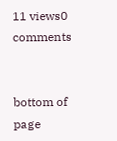11 views0 comments


bottom of page